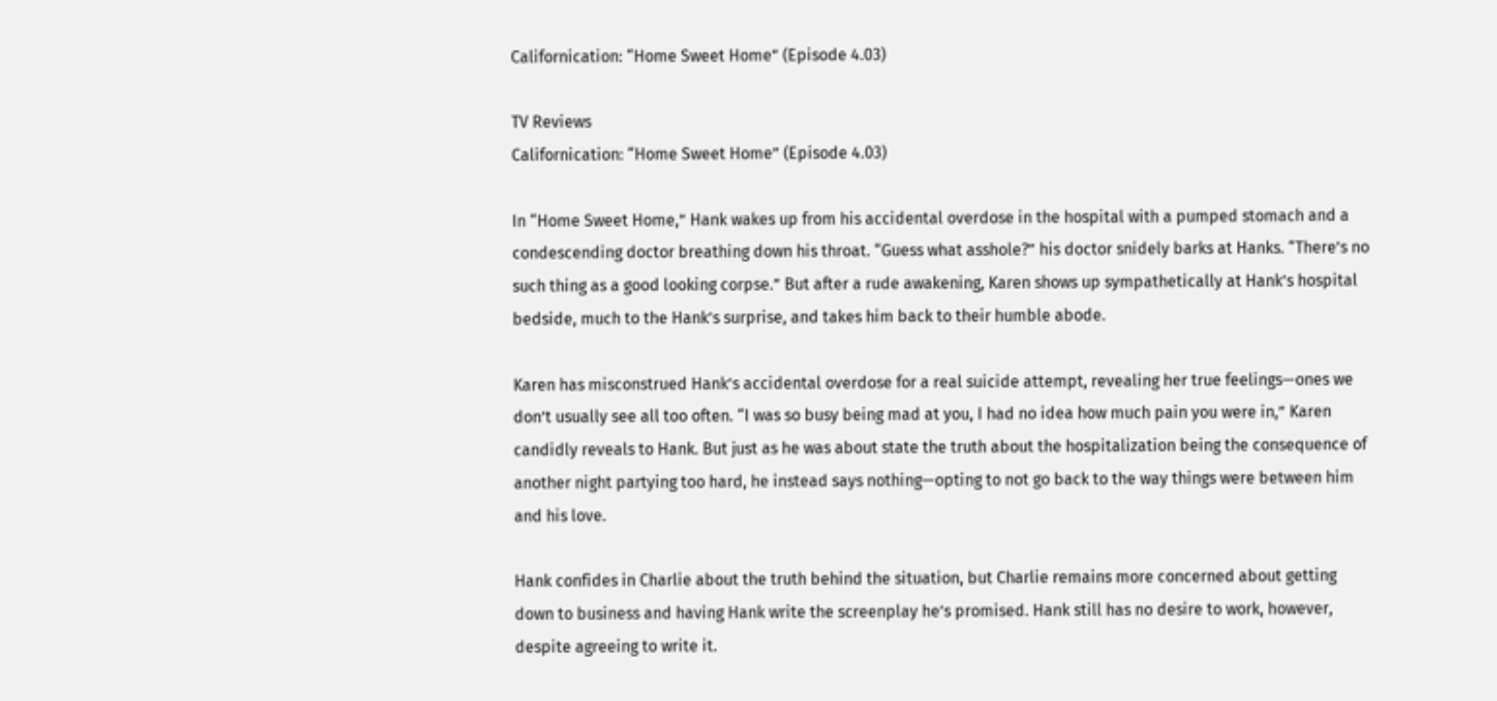Californication: “Home Sweet Home” (Episode 4.03)

TV Reviews
Californication: “Home Sweet Home” (Episode 4.03)

In “Home Sweet Home,” Hank wakes up from his accidental overdose in the hospital with a pumped stomach and a condescending doctor breathing down his throat. “Guess what asshole?” his doctor snidely barks at Hanks. “There’s no such thing as a good looking corpse.” But after a rude awakening, Karen shows up sympathetically at Hank’s hospital bedside, much to the Hank’s surprise, and takes him back to their humble abode.

Karen has misconstrued Hank’s accidental overdose for a real suicide attempt, revealing her true feelings—ones we don’t usually see all too often. “I was so busy being mad at you, I had no idea how much pain you were in,” Karen candidly reveals to Hank. But just as he was about state the truth about the hospitalization being the consequence of another night partying too hard, he instead says nothing—opting to not go back to the way things were between him and his love.

Hank confides in Charlie about the truth behind the situation, but Charlie remains more concerned about getting down to business and having Hank write the screenplay he’s promised. Hank still has no desire to work, however, despite agreeing to write it.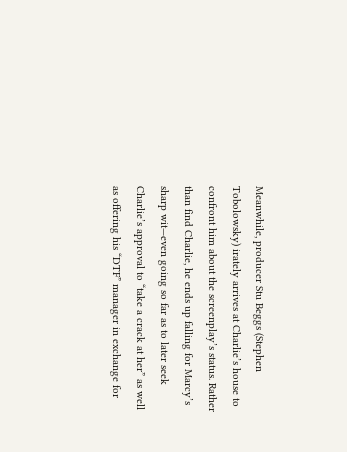Meanwhile, producer Stu Beggs (Stephen Tobolowsky) irately arrives at Charlie’s house to confront him about the screenplay’s status. Rather than find Charlie, he ends up falling for Marcy’s sharp wit—even going so far as to later seek Charlie’s approval to “take a crack at her” as well as offering his “DTF” manager in exchange for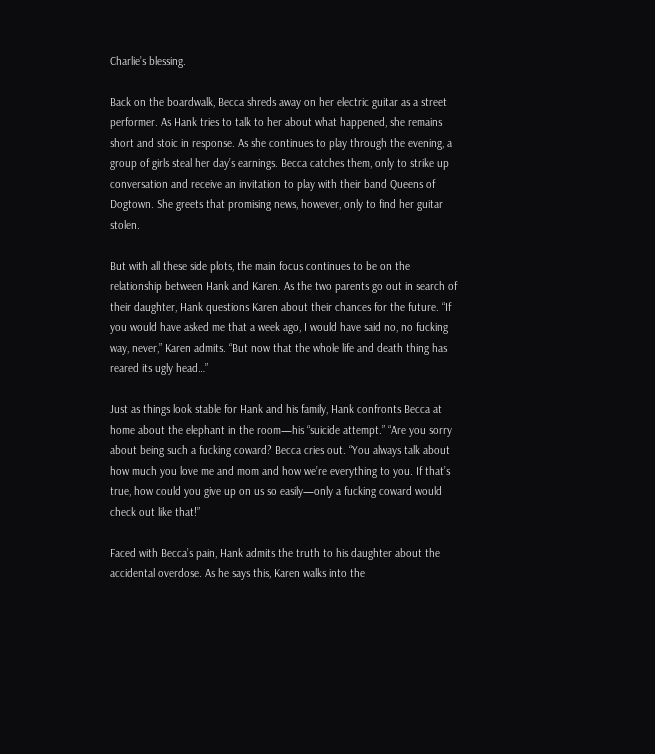Charlie’s blessing.

Back on the boardwalk, Becca shreds away on her electric guitar as a street performer. As Hank tries to talk to her about what happened, she remains short and stoic in response. As she continues to play through the evening, a group of girls steal her day’s earnings. Becca catches them, only to strike up conversation and receive an invitation to play with their band Queens of Dogtown. She greets that promising news, however, only to find her guitar stolen.

But with all these side plots, the main focus continues to be on the relationship between Hank and Karen. As the two parents go out in search of their daughter, Hank questions Karen about their chances for the future. “If you would have asked me that a week ago, I would have said no, no fucking way, never,” Karen admits. “But now that the whole life and death thing has reared its ugly head…”

Just as things look stable for Hank and his family, Hank confronts Becca at home about the elephant in the room—his “suicide attempt.” “Are you sorry about being such a fucking coward? Becca cries out. “You always talk about how much you love me and mom and how we’re everything to you. If that’s true, how could you give up on us so easily—only a fucking coward would check out like that!”

Faced with Becca’s pain, Hank admits the truth to his daughter about the accidental overdose. As he says this, Karen walks into the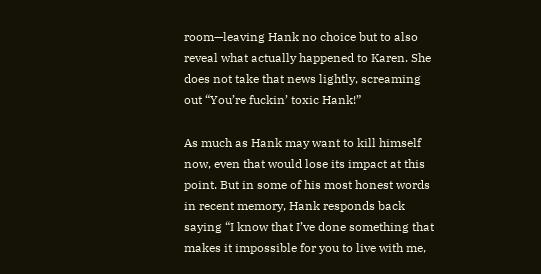room—leaving Hank no choice but to also reveal what actually happened to Karen. She does not take that news lightly, screaming out “You’re fuckin’ toxic Hank!”

As much as Hank may want to kill himself now, even that would lose its impact at this point. But in some of his most honest words in recent memory, Hank responds back saying “I know that I’ve done something that makes it impossible for you to live with me,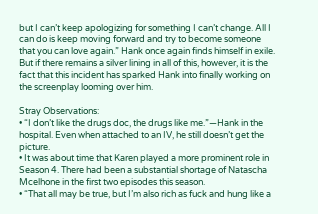but I can’t keep apologizing for something I can’t change. All I can do is keep moving forward and try to become someone that you can love again.” Hank once again finds himself in exile. But if there remains a silver lining in all of this, however, it is the fact that this incident has sparked Hank into finally working on the screenplay looming over him.

Stray Observations:
• “I don’t like the drugs doc, the drugs like me.”—Hank in the hospital. Even when attached to an IV, he still doesn’t get the picture.
• It was about time that Karen played a more prominent role in Season 4. There had been a substantial shortage of Natascha Mcelhone in the first two episodes this season.
• “That all may be true, but I’m also rich as fuck and hung like a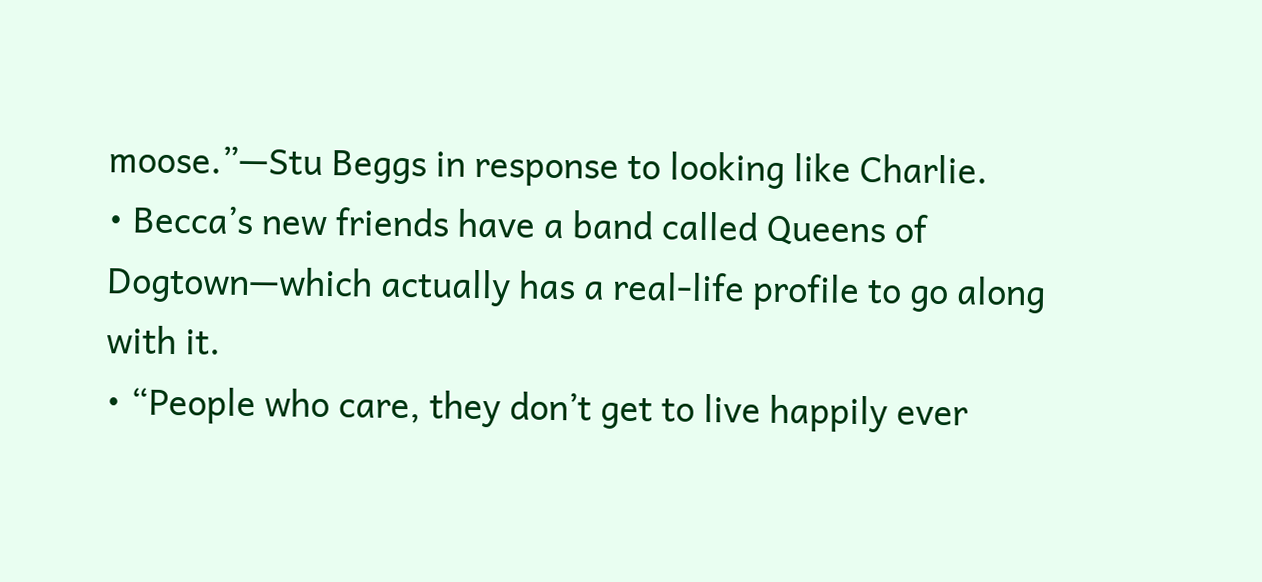moose.”—Stu Beggs in response to looking like Charlie.
• Becca’s new friends have a band called Queens of Dogtown—which actually has a real-life profile to go along with it.
• “People who care, they don’t get to live happily ever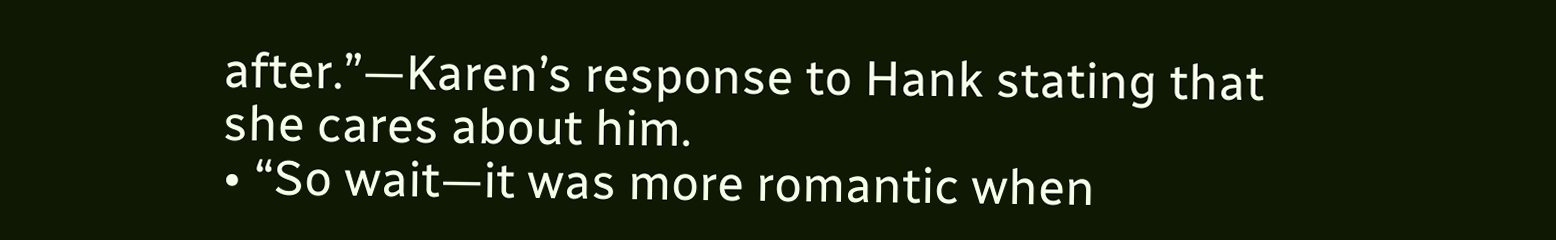after.”—Karen’s response to Hank stating that she cares about him.
• “So wait—it was more romantic when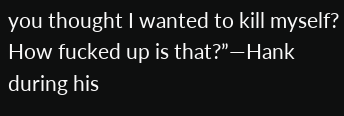you thought I wanted to kill myself? How fucked up is that?”—Hank during his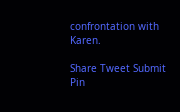confrontation with Karen.

Share Tweet Submit Pin